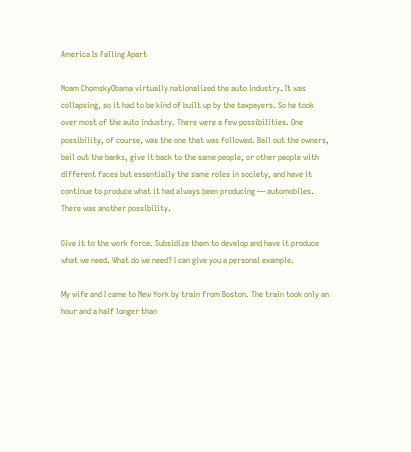America Is Falling Apart

Noam ChomskyObama virtually nationalized the auto industry. It was collapsing, so it had to be kind of built up by the taxpayers. So he took over most of the auto industry. There were a few possibilities. One possibility, of course, was the one that was followed. Bail out the owners, bail out the banks, give it back to the same people, or other people with different faces but essentially the same roles in society, and have it continue to produce what it had always been producing — automobiles. There was another possibility.

Give it to the work force. Subsidize them to develop and have it produce what we need. What do we need? I can give you a personal example.

My wife and I came to New York by train from Boston. The train took only an hour and a half longer than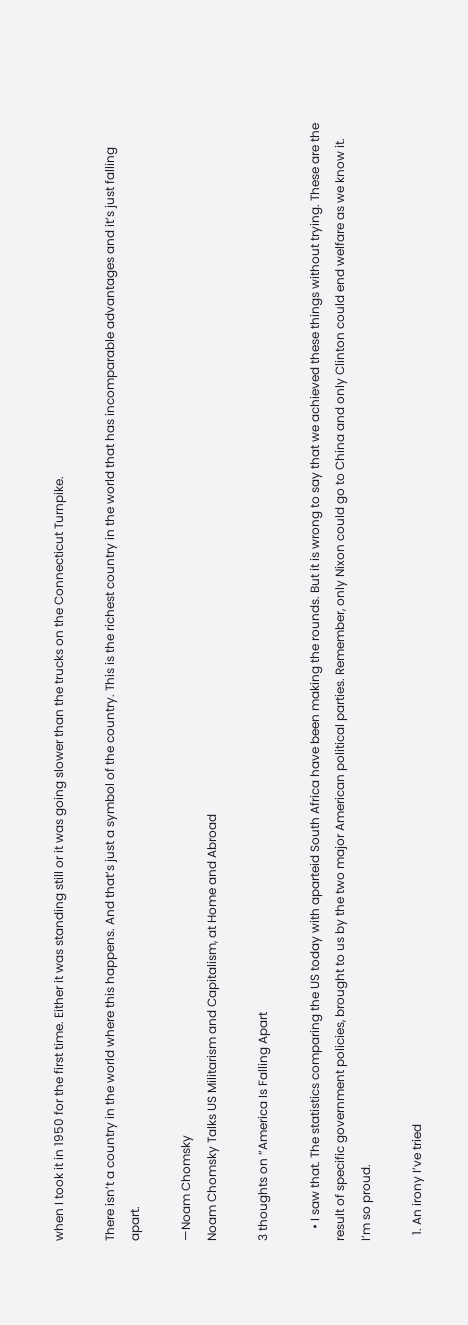when I took it in 1950 for the first time. Either it was standing still or it was going slower than the trucks on the Connecticut Turnpike.

There isn’t a country in the world where this happens. And that’s just a symbol of the country. This is the richest country in the world that has incomparable advantages and it’s just falling apart.

—Noam Chomsky
Noam Chomsky Talks US Militarism and Capitalism, at Home and Abroad

3 thoughts on “America Is Falling Apart

    • I saw that. The statistics comparing the US today with aparteid South Africa have been making the rounds. But it is wrong to say that we achieved these things without trying. These are the result of specific government policies, brought to us by the two major American political parties. Remember, only Nixon could go to China and only Clinton could end welfare as we know it. I’m so proud.

  1. An irony I’ve tried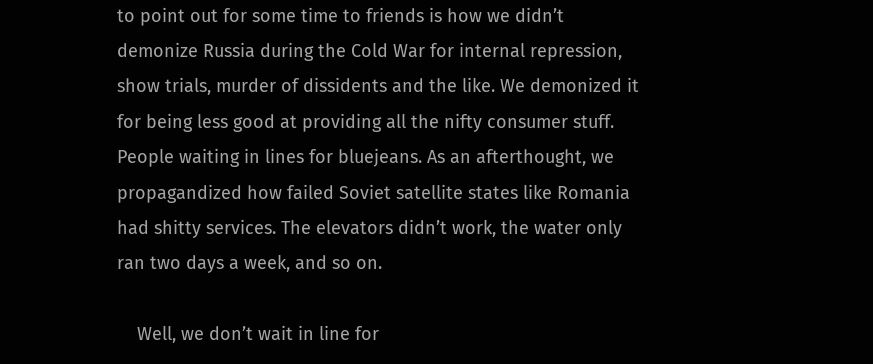to point out for some time to friends is how we didn’t demonize Russia during the Cold War for internal repression, show trials, murder of dissidents and the like. We demonized it for being less good at providing all the nifty consumer stuff. People waiting in lines for bluejeans. As an afterthought, we propagandized how failed Soviet satellite states like Romania had shitty services. The elevators didn’t work, the water only ran two days a week, and so on.

    Well, we don’t wait in line for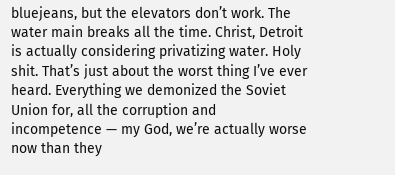bluejeans, but the elevators don’t work. The water main breaks all the time. Christ, Detroit is actually considering privatizing water. Holy shit. That’s just about the worst thing I’ve ever heard. Everything we demonized the Soviet Union for, all the corruption and incompetence — my God, we’re actually worse now than they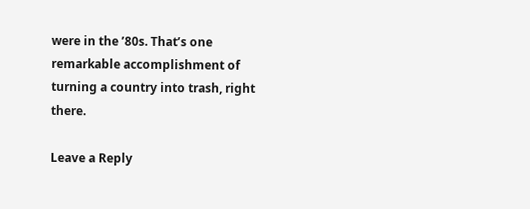were in the ’80s. That’s one remarkable accomplishment of turning a country into trash, right there.

Leave a Reply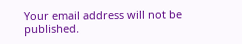Your email address will not be published.